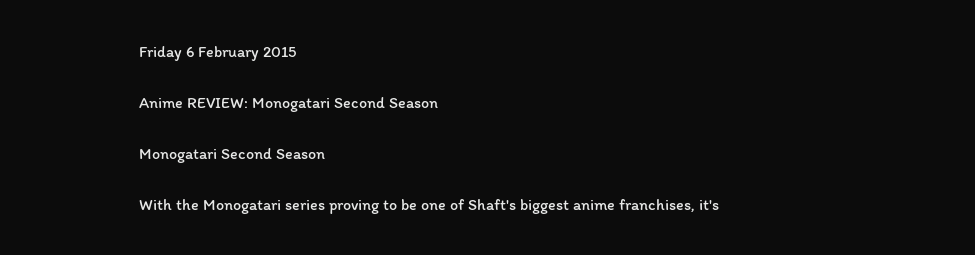Friday 6 February 2015

Anime REVIEW: Monogatari Second Season

Monogatari Second Season

With the Monogatari series proving to be one of Shaft's biggest anime franchises, it's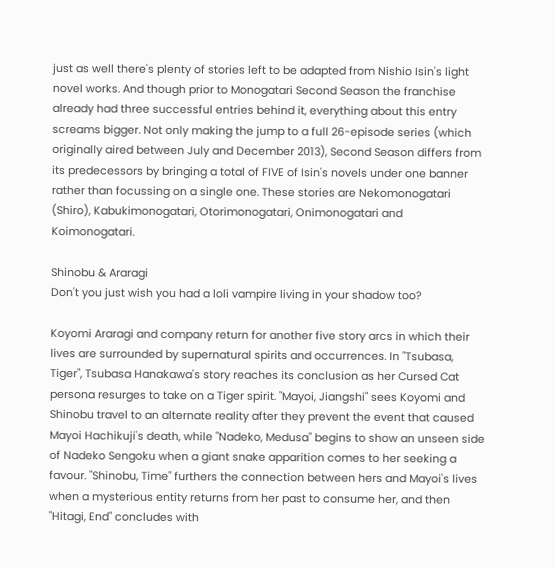just as well there's plenty of stories left to be adapted from Nishio Isin's light novel works. And though prior to Monogatari Second Season the franchise already had three successful entries behind it, everything about this entry screams bigger. Not only making the jump to a full 26-episode series (which originally aired between July and December 2013), Second Season differs from its predecessors by bringing a total of FIVE of Isin's novels under one banner rather than focussing on a single one. These stories are Nekomonogatari (Shiro), Kabukimonogatari, Otorimonogatari, Onimonogatari and Koimonogatari.

Shinobu & Araragi
Don't you just wish you had a loli vampire living in your shadow too?

Koyomi Araragi and company return for another five story arcs in which their lives are surrounded by supernatural spirits and occurrences. In "Tsubasa, Tiger", Tsubasa Hanakawa's story reaches its conclusion as her Cursed Cat persona resurges to take on a Tiger spirit. "Mayoi, Jiangshi" sees Koyomi and Shinobu travel to an alternate reality after they prevent the event that caused Mayoi Hachikuji's death, while "Nadeko, Medusa" begins to show an unseen side of Nadeko Sengoku when a giant snake apparition comes to her seeking a favour. "Shinobu, Time" furthers the connection between hers and Mayoi's lives when a mysterious entity returns from her past to consume her, and then "Hitagi, End" concludes with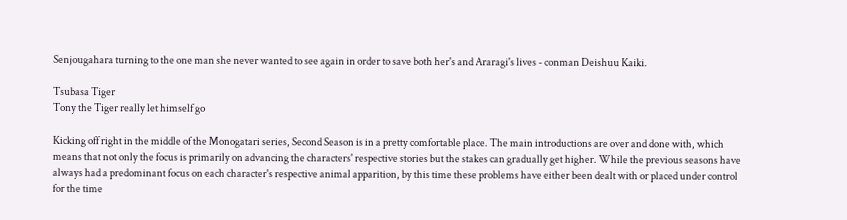Senjougahara turning to the one man she never wanted to see again in order to save both her's and Araragi's lives - conman Deishuu Kaiki.

Tsubasa Tiger
Tony the Tiger really let himself go

Kicking off right in the middle of the Monogatari series, Second Season is in a pretty comfortable place. The main introductions are over and done with, which means that not only the focus is primarily on advancing the characters' respective stories but the stakes can gradually get higher. While the previous seasons have always had a predominant focus on each character's respective animal apparition, by this time these problems have either been dealt with or placed under control for the time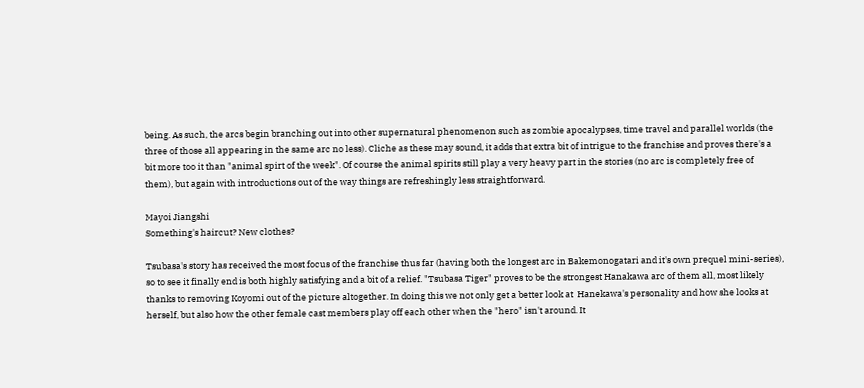being. As such, the arcs begin branching out into other supernatural phenomenon such as zombie apocalypses, time travel and parallel worlds (the three of those all appearing in the same arc no less). Cliche as these may sound, it adds that extra bit of intrigue to the franchise and proves there's a bit more too it than "animal spirt of the week". Of course the animal spirits still play a very heavy part in the stories (no arc is completely free of them), but again with introductions out of the way things are refreshingly less straightforward.

Mayoi Jiangshi
Something's haircut? New clothes?

Tsubasa's story has received the most focus of the franchise thus far (having both the longest arc in Bakemonogatari and it's own prequel mini-series), so to see it finally end is both highly satisfying and a bit of a relief. "Tsubasa Tiger" proves to be the strongest Hanakawa arc of them all, most likely thanks to removing Koyomi out of the picture altogether. In doing this we not only get a better look at  Hanekawa's personality and how she looks at herself, but also how the other female cast members play off each other when the "hero" isn't around. It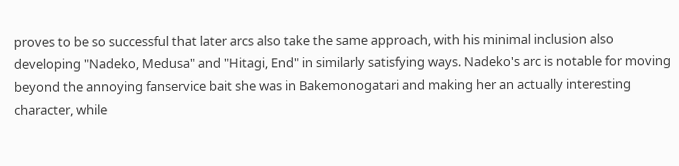proves to be so successful that later arcs also take the same approach, with his minimal inclusion also developing "Nadeko, Medusa" and "Hitagi, End" in similarly satisfying ways. Nadeko's arc is notable for moving beyond the annoying fanservice bait she was in Bakemonogatari and making her an actually interesting character, while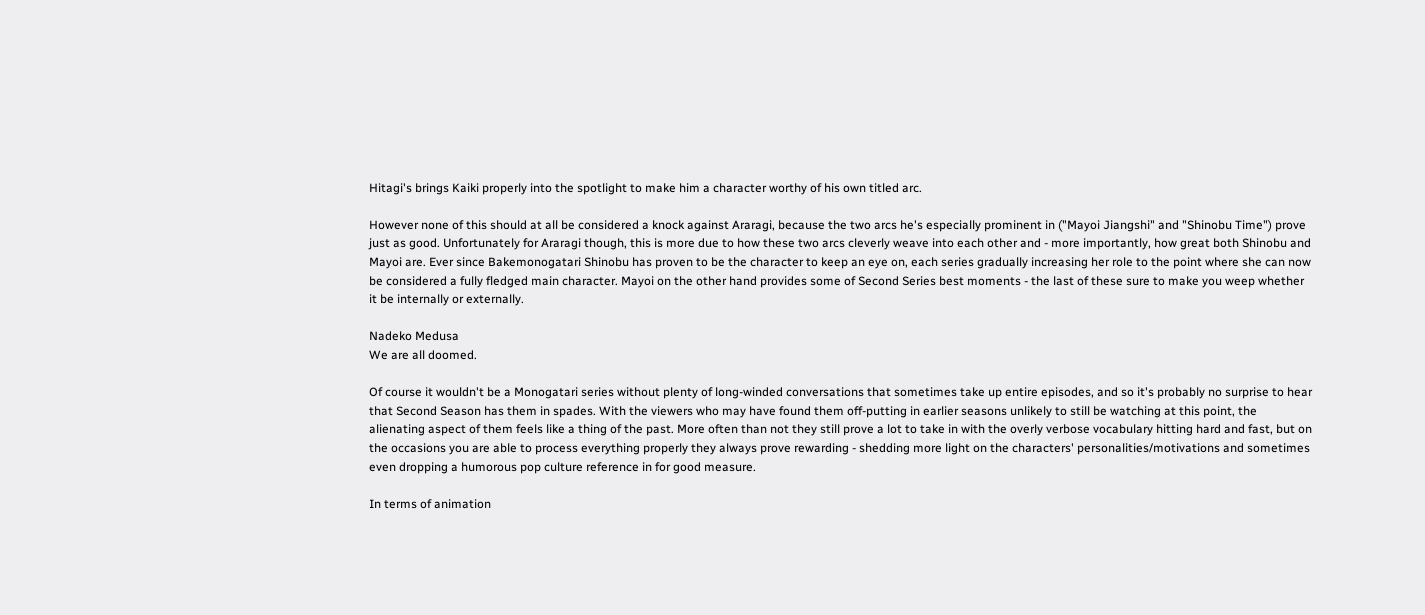Hitagi's brings Kaiki properly into the spotlight to make him a character worthy of his own titled arc.

However none of this should at all be considered a knock against Araragi, because the two arcs he's especially prominent in ("Mayoi Jiangshi" and "Shinobu Time") prove just as good. Unfortunately for Araragi though, this is more due to how these two arcs cleverly weave into each other and - more importantly, how great both Shinobu and Mayoi are. Ever since Bakemonogatari Shinobu has proven to be the character to keep an eye on, each series gradually increasing her role to the point where she can now be considered a fully fledged main character. Mayoi on the other hand provides some of Second Series best moments - the last of these sure to make you weep whether it be internally or externally.

Nadeko Medusa
We are all doomed.

Of course it wouldn't be a Monogatari series without plenty of long-winded conversations that sometimes take up entire episodes, and so it's probably no surprise to hear that Second Season has them in spades. With the viewers who may have found them off-putting in earlier seasons unlikely to still be watching at this point, the alienating aspect of them feels like a thing of the past. More often than not they still prove a lot to take in with the overly verbose vocabulary hitting hard and fast, but on the occasions you are able to process everything properly they always prove rewarding - shedding more light on the characters' personalities/motivations and sometimes even dropping a humorous pop culture reference in for good measure.

In terms of animation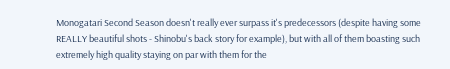Monogatari Second Season doesn't really ever surpass it's predecessors (despite having some REALLY beautiful shots - Shinobu's back story for example), but with all of them boasting such extremely high quality staying on par with them for the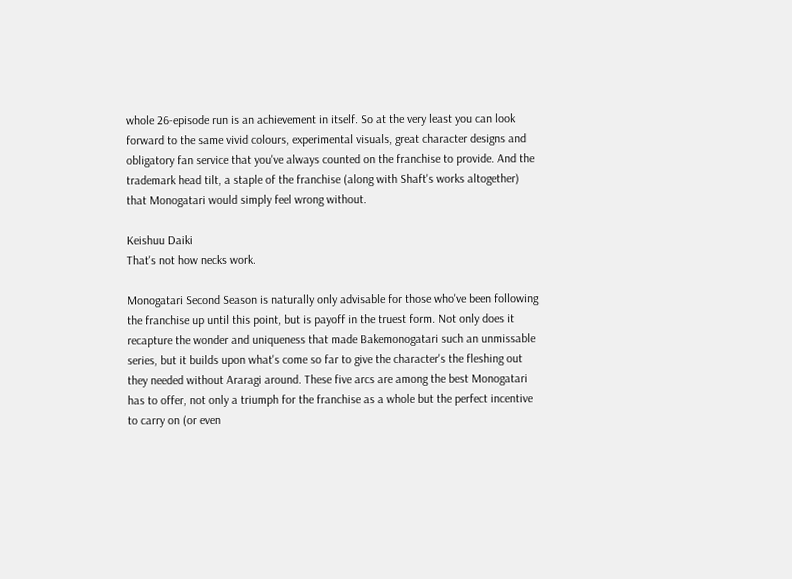whole 26-episode run is an achievement in itself. So at the very least you can look forward to the same vivid colours, experimental visuals, great character designs and obligatory fan service that you've always counted on the franchise to provide. And the trademark head tilt, a staple of the franchise (along with Shaft's works altogether) that Monogatari would simply feel wrong without.

Keishuu Daiki
That's not how necks work.

Monogatari Second Season is naturally only advisable for those who've been following the franchise up until this point, but is payoff in the truest form. Not only does it recapture the wonder and uniqueness that made Bakemonogatari such an unmissable series, but it builds upon what's come so far to give the character's the fleshing out they needed without Araragi around. These five arcs are among the best Monogatari has to offer, not only a triumph for the franchise as a whole but the perfect incentive to carry on (or even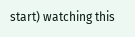start) watching this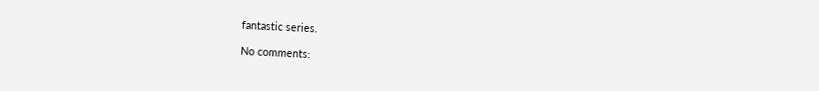fantastic series.

No comments: